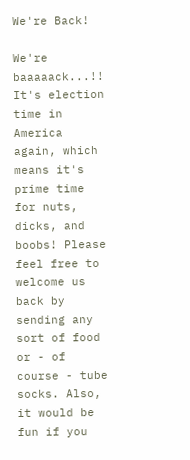We're Back!

We're baaaaack...!! It's election time in America again, which means it's prime time for nuts, dicks, and boobs! Please feel free to welcome us back by sending any sort of food or - of course - tube socks. Also, it would be fun if you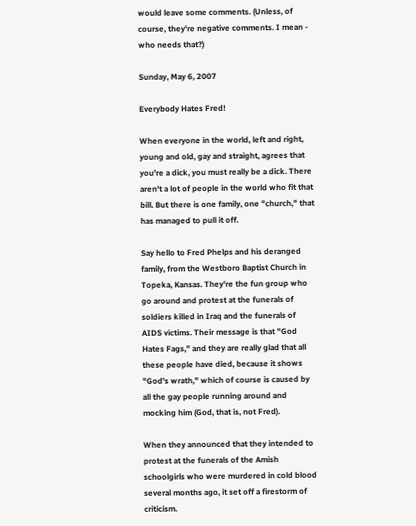would leave some comments. (Unless, of course, they're negative comments. I mean - who needs that?)

Sunday, May 6, 2007

Everybody Hates Fred!

When everyone in the world, left and right, young and old, gay and straight, agrees that you're a dick, you must really be a dick. There aren't a lot of people in the world who fit that bill. But there is one family, one "church," that has managed to pull it off.

Say hello to Fred Phelps and his deranged family, from the Westboro Baptist Church in Topeka, Kansas. They're the fun group who go around and protest at the funerals of soldiers killed in Iraq and the funerals of AIDS victims. Their message is that "God Hates Fags," and they are really glad that all these people have died, because it shows "God's wrath," which of course is caused by all the gay people running around and mocking him (God, that is, not Fred).

When they announced that they intended to protest at the funerals of the Amish schoolgirls who were murdered in cold blood several months ago, it set off a firestorm of criticism.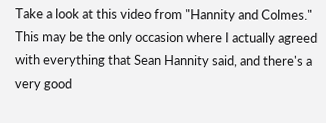Take a look at this video from "Hannity and Colmes." This may be the only occasion where I actually agreed with everything that Sean Hannity said, and there's a very good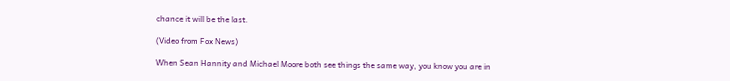chance it will be the last.

(Video from Fox News)

When Sean Hannity and Michael Moore both see things the same way, you know you are in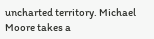uncharted territory. Michael Moore takes a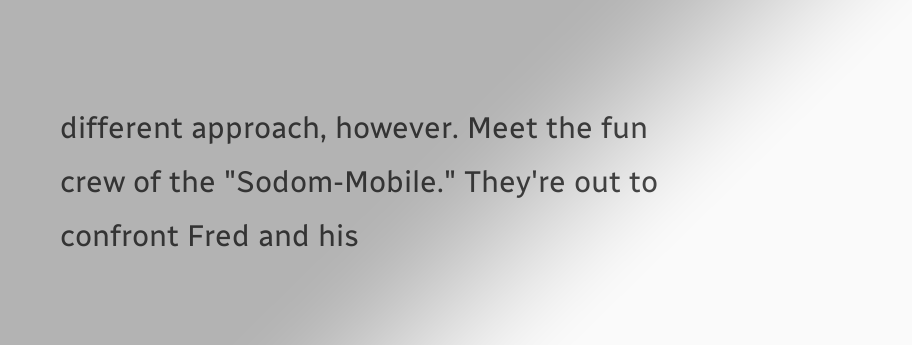different approach, however. Meet the fun crew of the "Sodom-Mobile." They're out to confront Fred and his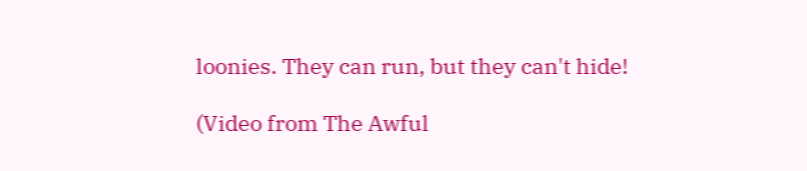loonies. They can run, but they can't hide!

(Video from The Awful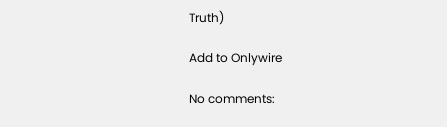Truth)

Add to Onlywire

No comments: